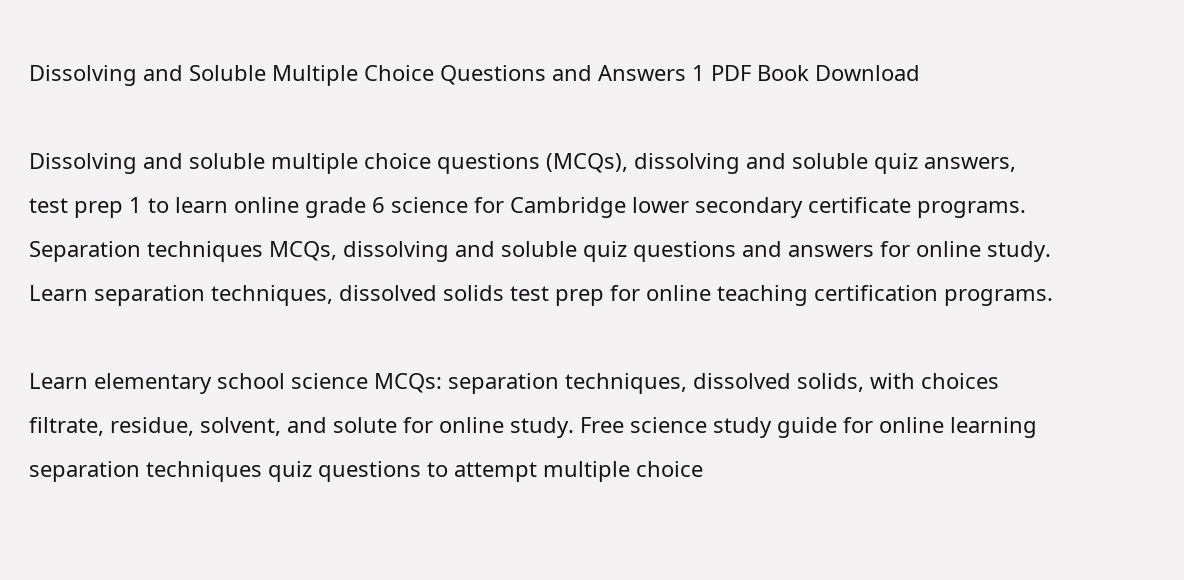Dissolving and Soluble Multiple Choice Questions and Answers 1 PDF Book Download

Dissolving and soluble multiple choice questions (MCQs), dissolving and soluble quiz answers, test prep 1 to learn online grade 6 science for Cambridge lower secondary certificate programs. Separation techniques MCQs, dissolving and soluble quiz questions and answers for online study. Learn separation techniques, dissolved solids test prep for online teaching certification programs.

Learn elementary school science MCQs: separation techniques, dissolved solids, with choices filtrate, residue, solvent, and solute for online study. Free science study guide for online learning separation techniques quiz questions to attempt multiple choice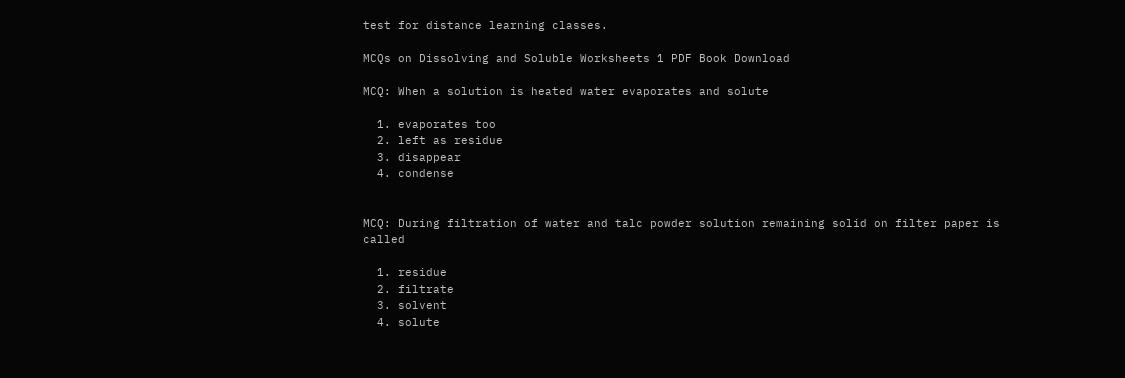test for distance learning classes.

MCQs on Dissolving and Soluble Worksheets 1 PDF Book Download

MCQ: When a solution is heated water evaporates and solute

  1. evaporates too
  2. left as residue
  3. disappear
  4. condense


MCQ: During filtration of water and talc powder solution remaining solid on filter paper is called

  1. residue
  2. filtrate
  3. solvent
  4. solute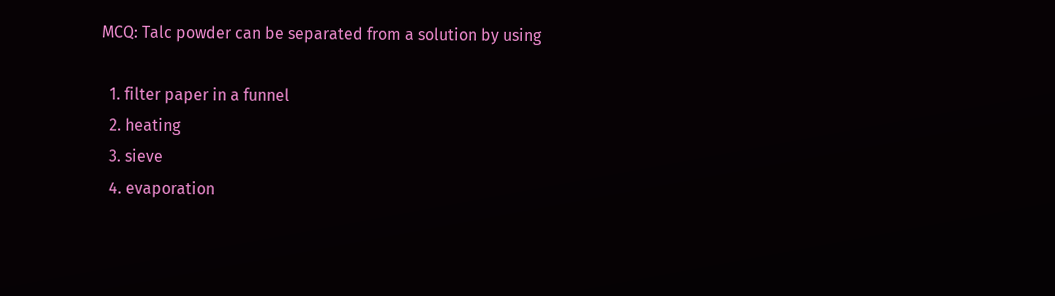MCQ: Talc powder can be separated from a solution by using

  1. filter paper in a funnel
  2. heating
  3. sieve
  4. evaporation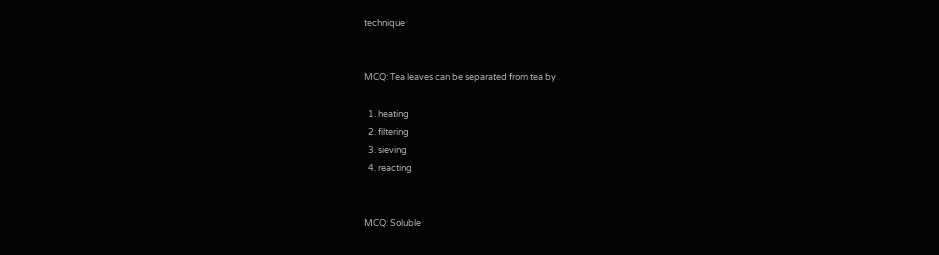technique


MCQ: Tea leaves can be separated from tea by

  1. heating
  2. filtering
  3. sieving
  4. reacting


MCQ: Soluble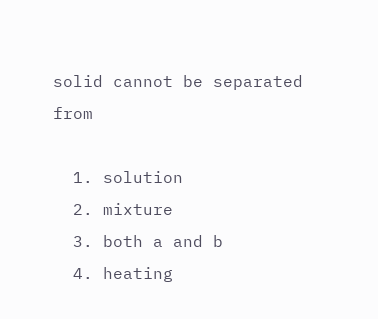solid cannot be separated from

  1. solution
  2. mixture
  3. both a and b
  4. heating